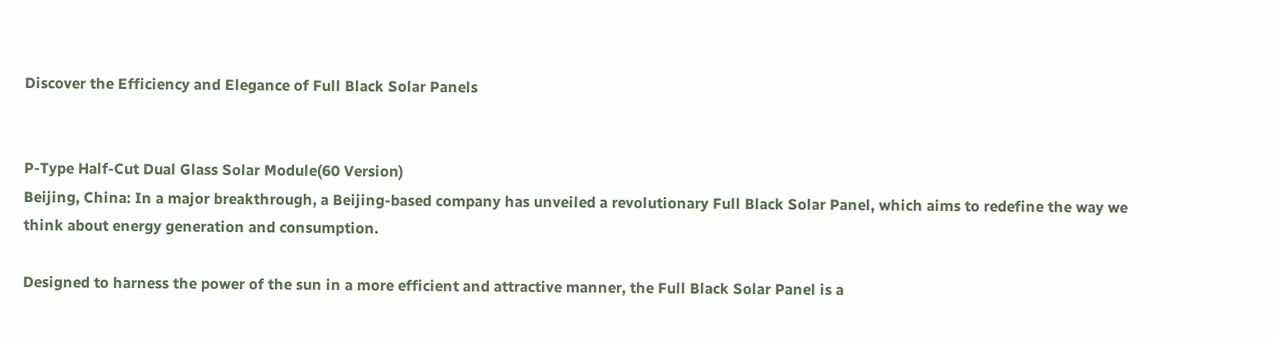Discover the Efficiency and Elegance of Full Black Solar Panels


P-Type Half-Cut Dual Glass Solar Module(60 Version)
Beijing, China: In a major breakthrough, a Beijing-based company has unveiled a revolutionary Full Black Solar Panel, which aims to redefine the way we think about energy generation and consumption.

Designed to harness the power of the sun in a more efficient and attractive manner, the Full Black Solar Panel is a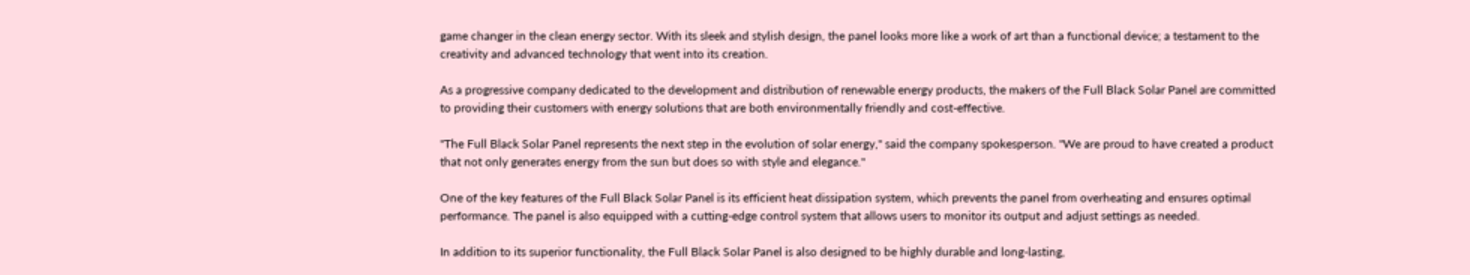game changer in the clean energy sector. With its sleek and stylish design, the panel looks more like a work of art than a functional device; a testament to the creativity and advanced technology that went into its creation.

As a progressive company dedicated to the development and distribution of renewable energy products, the makers of the Full Black Solar Panel are committed to providing their customers with energy solutions that are both environmentally friendly and cost-effective.

"The Full Black Solar Panel represents the next step in the evolution of solar energy," said the company spokesperson. "We are proud to have created a product that not only generates energy from the sun but does so with style and elegance."

One of the key features of the Full Black Solar Panel is its efficient heat dissipation system, which prevents the panel from overheating and ensures optimal performance. The panel is also equipped with a cutting-edge control system that allows users to monitor its output and adjust settings as needed.

In addition to its superior functionality, the Full Black Solar Panel is also designed to be highly durable and long-lasting,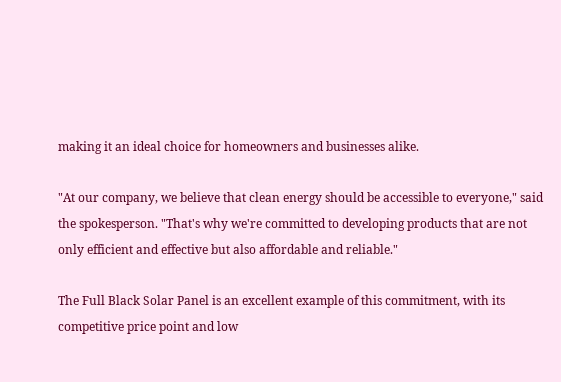making it an ideal choice for homeowners and businesses alike.

"At our company, we believe that clean energy should be accessible to everyone," said the spokesperson. "That's why we're committed to developing products that are not only efficient and effective but also affordable and reliable."

The Full Black Solar Panel is an excellent example of this commitment, with its competitive price point and low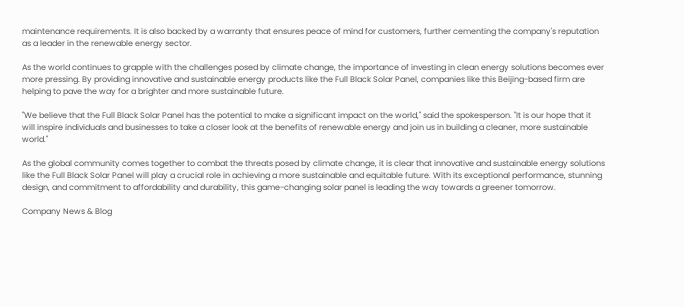maintenance requirements. It is also backed by a warranty that ensures peace of mind for customers, further cementing the company's reputation as a leader in the renewable energy sector.

As the world continues to grapple with the challenges posed by climate change, the importance of investing in clean energy solutions becomes ever more pressing. By providing innovative and sustainable energy products like the Full Black Solar Panel, companies like this Beijing-based firm are helping to pave the way for a brighter and more sustainable future.

"We believe that the Full Black Solar Panel has the potential to make a significant impact on the world," said the spokesperson. "It is our hope that it will inspire individuals and businesses to take a closer look at the benefits of renewable energy and join us in building a cleaner, more sustainable world."

As the global community comes together to combat the threats posed by climate change, it is clear that innovative and sustainable energy solutions like the Full Black Solar Panel will play a crucial role in achieving a more sustainable and equitable future. With its exceptional performance, stunning design, and commitment to affordability and durability, this game-changing solar panel is leading the way towards a greener tomorrow.

Company News & Blog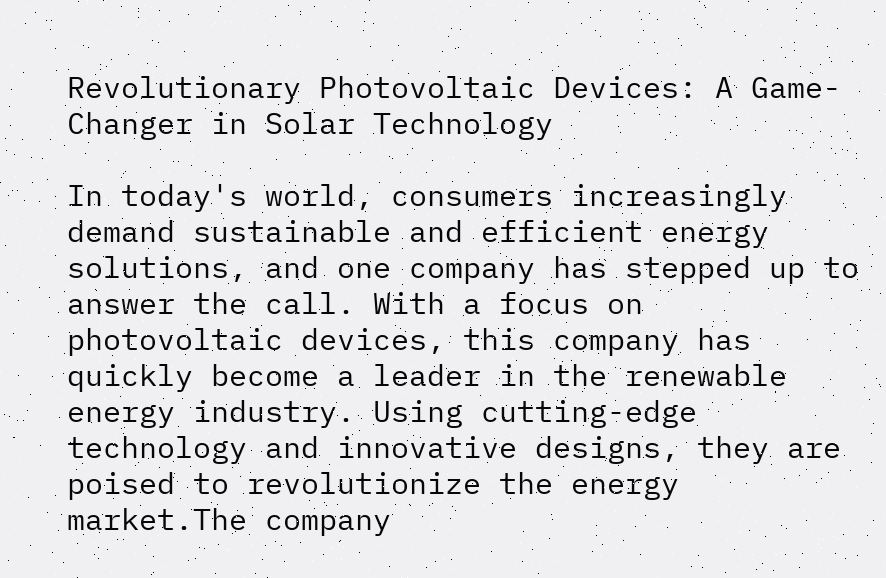Revolutionary Photovoltaic Devices: A Game-Changer in Solar Technology

In today's world, consumers increasingly demand sustainable and efficient energy solutions, and one company has stepped up to answer the call. With a focus on photovoltaic devices, this company has quickly become a leader in the renewable energy industry. Using cutting-edge technology and innovative designs, they are poised to revolutionize the energy market.The company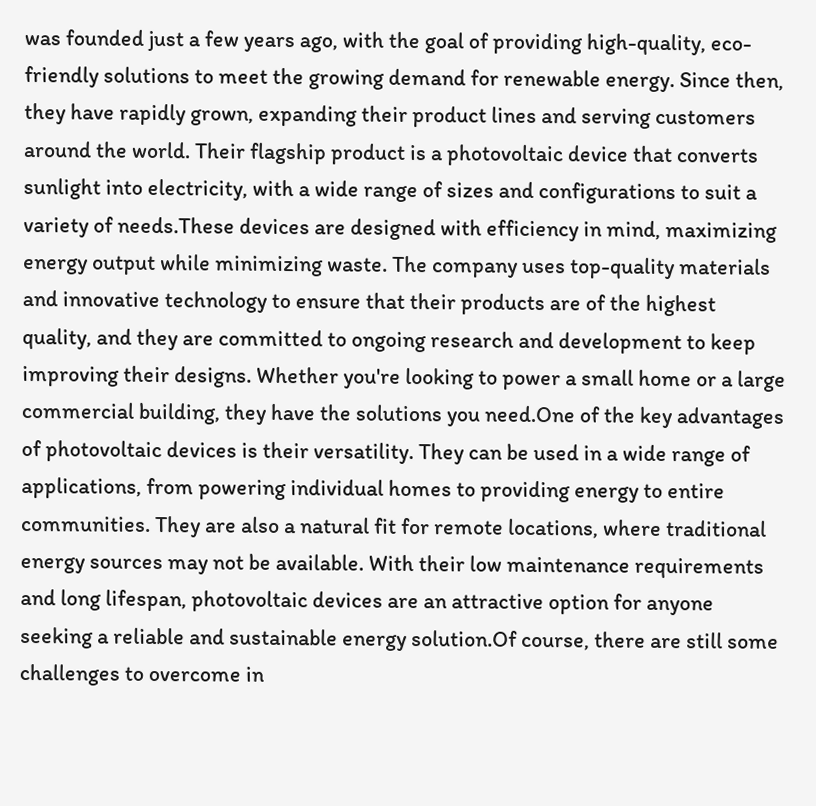was founded just a few years ago, with the goal of providing high-quality, eco-friendly solutions to meet the growing demand for renewable energy. Since then, they have rapidly grown, expanding their product lines and serving customers around the world. Their flagship product is a photovoltaic device that converts sunlight into electricity, with a wide range of sizes and configurations to suit a variety of needs.These devices are designed with efficiency in mind, maximizing energy output while minimizing waste. The company uses top-quality materials and innovative technology to ensure that their products are of the highest quality, and they are committed to ongoing research and development to keep improving their designs. Whether you're looking to power a small home or a large commercial building, they have the solutions you need.One of the key advantages of photovoltaic devices is their versatility. They can be used in a wide range of applications, from powering individual homes to providing energy to entire communities. They are also a natural fit for remote locations, where traditional energy sources may not be available. With their low maintenance requirements and long lifespan, photovoltaic devices are an attractive option for anyone seeking a reliable and sustainable energy solution.Of course, there are still some challenges to overcome in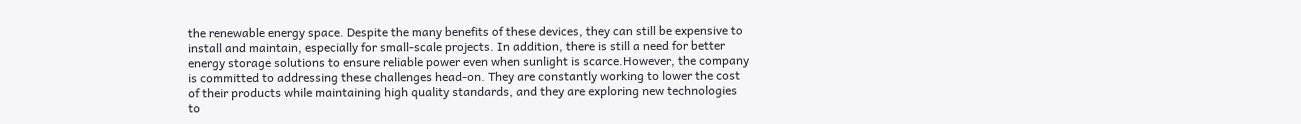the renewable energy space. Despite the many benefits of these devices, they can still be expensive to install and maintain, especially for small-scale projects. In addition, there is still a need for better energy storage solutions to ensure reliable power even when sunlight is scarce.However, the company is committed to addressing these challenges head-on. They are constantly working to lower the cost of their products while maintaining high quality standards, and they are exploring new technologies to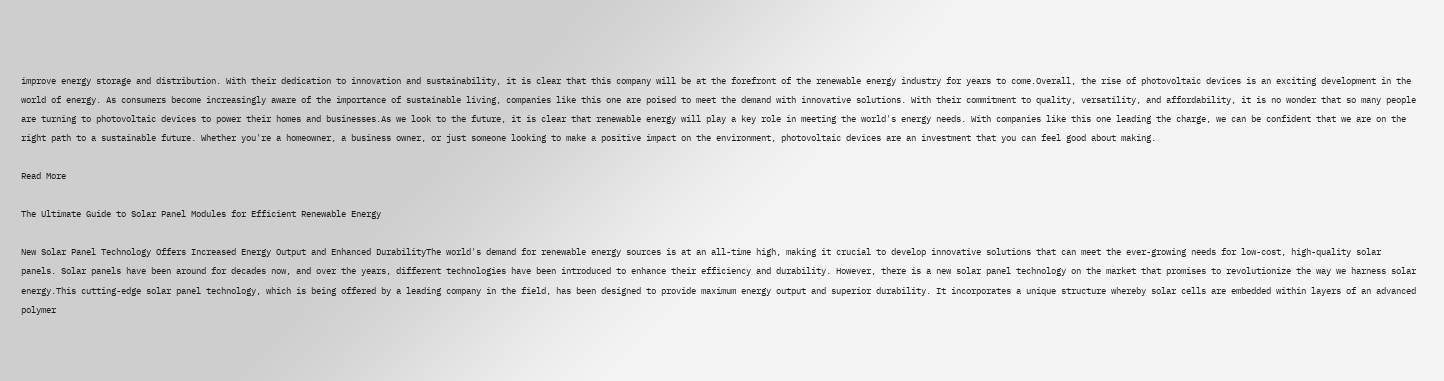improve energy storage and distribution. With their dedication to innovation and sustainability, it is clear that this company will be at the forefront of the renewable energy industry for years to come.Overall, the rise of photovoltaic devices is an exciting development in the world of energy. As consumers become increasingly aware of the importance of sustainable living, companies like this one are poised to meet the demand with innovative solutions. With their commitment to quality, versatility, and affordability, it is no wonder that so many people are turning to photovoltaic devices to power their homes and businesses.As we look to the future, it is clear that renewable energy will play a key role in meeting the world's energy needs. With companies like this one leading the charge, we can be confident that we are on the right path to a sustainable future. Whether you're a homeowner, a business owner, or just someone looking to make a positive impact on the environment, photovoltaic devices are an investment that you can feel good about making.

Read More

The Ultimate Guide to Solar Panel Modules for Efficient Renewable Energy

New Solar Panel Technology Offers Increased Energy Output and Enhanced DurabilityThe world's demand for renewable energy sources is at an all-time high, making it crucial to develop innovative solutions that can meet the ever-growing needs for low-cost, high-quality solar panels. Solar panels have been around for decades now, and over the years, different technologies have been introduced to enhance their efficiency and durability. However, there is a new solar panel technology on the market that promises to revolutionize the way we harness solar energy.This cutting-edge solar panel technology, which is being offered by a leading company in the field, has been designed to provide maximum energy output and superior durability. It incorporates a unique structure whereby solar cells are embedded within layers of an advanced polymer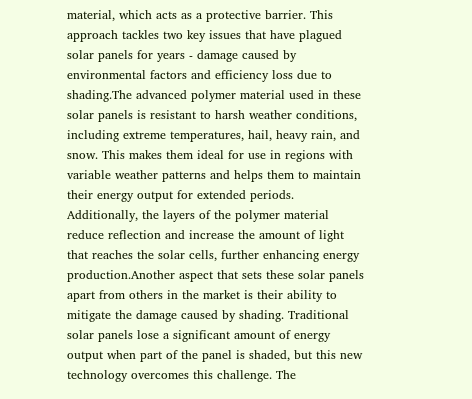material, which acts as a protective barrier. This approach tackles two key issues that have plagued solar panels for years - damage caused by environmental factors and efficiency loss due to shading.The advanced polymer material used in these solar panels is resistant to harsh weather conditions, including extreme temperatures, hail, heavy rain, and snow. This makes them ideal for use in regions with variable weather patterns and helps them to maintain their energy output for extended periods. Additionally, the layers of the polymer material reduce reflection and increase the amount of light that reaches the solar cells, further enhancing energy production.Another aspect that sets these solar panels apart from others in the market is their ability to mitigate the damage caused by shading. Traditional solar panels lose a significant amount of energy output when part of the panel is shaded, but this new technology overcomes this challenge. The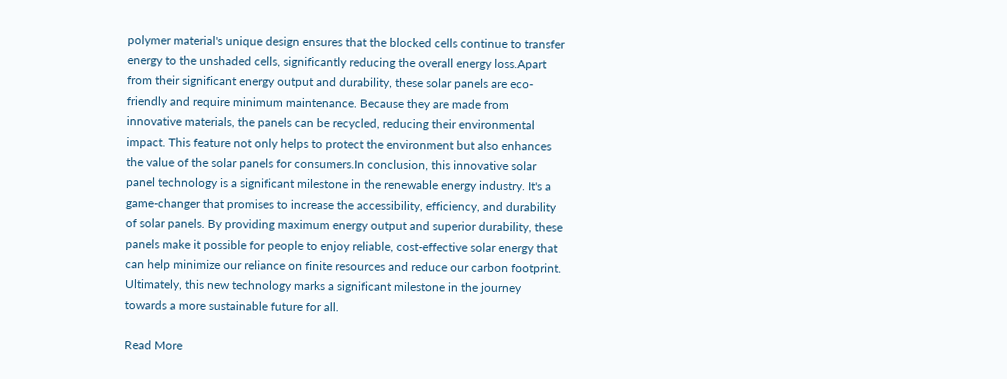polymer material's unique design ensures that the blocked cells continue to transfer energy to the unshaded cells, significantly reducing the overall energy loss.Apart from their significant energy output and durability, these solar panels are eco-friendly and require minimum maintenance. Because they are made from innovative materials, the panels can be recycled, reducing their environmental impact. This feature not only helps to protect the environment but also enhances the value of the solar panels for consumers.In conclusion, this innovative solar panel technology is a significant milestone in the renewable energy industry. It's a game-changer that promises to increase the accessibility, efficiency, and durability of solar panels. By providing maximum energy output and superior durability, these panels make it possible for people to enjoy reliable, cost-effective solar energy that can help minimize our reliance on finite resources and reduce our carbon footprint. Ultimately, this new technology marks a significant milestone in the journey towards a more sustainable future for all.

Read More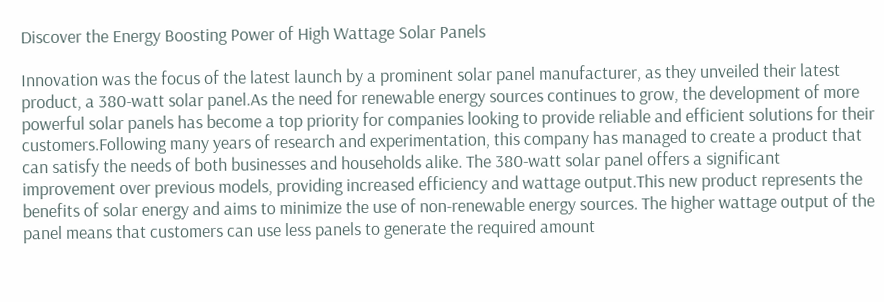Discover the Energy Boosting Power of High Wattage Solar Panels

Innovation was the focus of the latest launch by a prominent solar panel manufacturer, as they unveiled their latest product, a 380-watt solar panel.As the need for renewable energy sources continues to grow, the development of more powerful solar panels has become a top priority for companies looking to provide reliable and efficient solutions for their customers.Following many years of research and experimentation, this company has managed to create a product that can satisfy the needs of both businesses and households alike. The 380-watt solar panel offers a significant improvement over previous models, providing increased efficiency and wattage output.This new product represents the benefits of solar energy and aims to minimize the use of non-renewable energy sources. The higher wattage output of the panel means that customers can use less panels to generate the required amount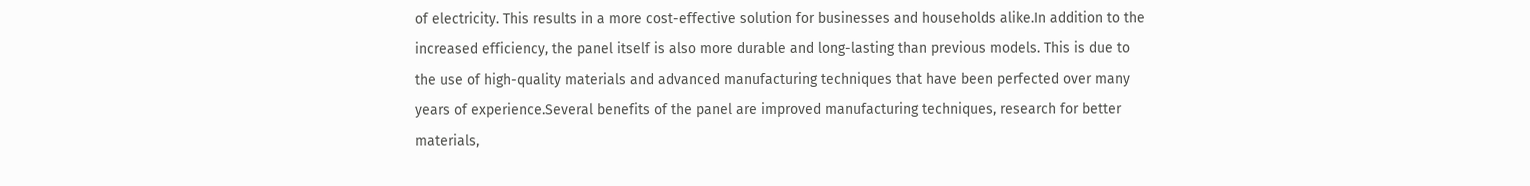of electricity. This results in a more cost-effective solution for businesses and households alike.In addition to the increased efficiency, the panel itself is also more durable and long-lasting than previous models. This is due to the use of high-quality materials and advanced manufacturing techniques that have been perfected over many years of experience.Several benefits of the panel are improved manufacturing techniques, research for better materials,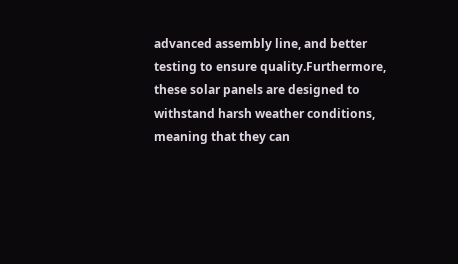advanced assembly line, and better testing to ensure quality.Furthermore, these solar panels are designed to withstand harsh weather conditions, meaning that they can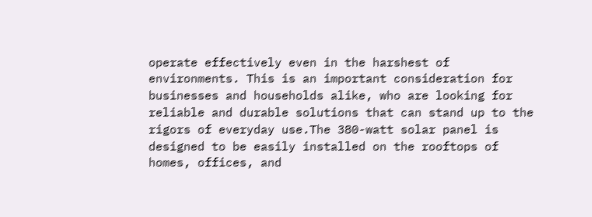operate effectively even in the harshest of environments. This is an important consideration for businesses and households alike, who are looking for reliable and durable solutions that can stand up to the rigors of everyday use.The 380-watt solar panel is designed to be easily installed on the rooftops of homes, offices, and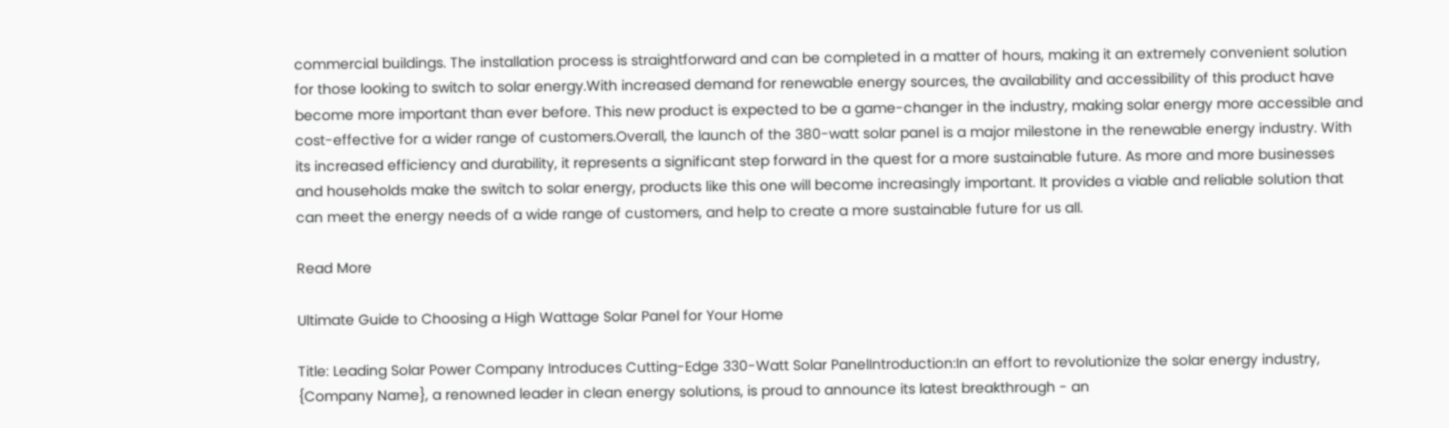commercial buildings. The installation process is straightforward and can be completed in a matter of hours, making it an extremely convenient solution for those looking to switch to solar energy.With increased demand for renewable energy sources, the availability and accessibility of this product have become more important than ever before. This new product is expected to be a game-changer in the industry, making solar energy more accessible and cost-effective for a wider range of customers.Overall, the launch of the 380-watt solar panel is a major milestone in the renewable energy industry. With its increased efficiency and durability, it represents a significant step forward in the quest for a more sustainable future. As more and more businesses and households make the switch to solar energy, products like this one will become increasingly important. It provides a viable and reliable solution that can meet the energy needs of a wide range of customers, and help to create a more sustainable future for us all.

Read More

Ultimate Guide to Choosing a High Wattage Solar Panel for Your Home

Title: Leading Solar Power Company Introduces Cutting-Edge 330-Watt Solar PanelIntroduction:In an effort to revolutionize the solar energy industry, {Company Name}, a renowned leader in clean energy solutions, is proud to announce its latest breakthrough - an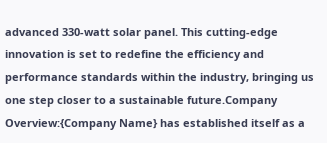advanced 330-watt solar panel. This cutting-edge innovation is set to redefine the efficiency and performance standards within the industry, bringing us one step closer to a sustainable future.Company Overview:{Company Name} has established itself as a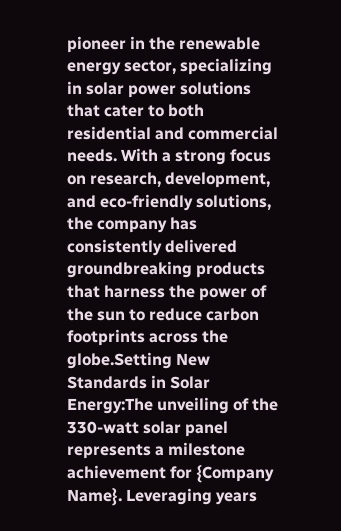pioneer in the renewable energy sector, specializing in solar power solutions that cater to both residential and commercial needs. With a strong focus on research, development, and eco-friendly solutions, the company has consistently delivered groundbreaking products that harness the power of the sun to reduce carbon footprints across the globe.Setting New Standards in Solar Energy:The unveiling of the 330-watt solar panel represents a milestone achievement for {Company Name}. Leveraging years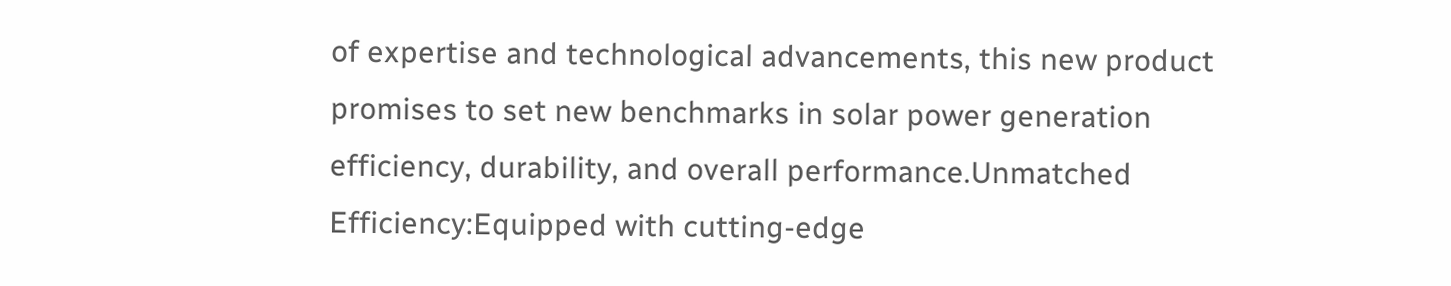of expertise and technological advancements, this new product promises to set new benchmarks in solar power generation efficiency, durability, and overall performance.Unmatched Efficiency:Equipped with cutting-edge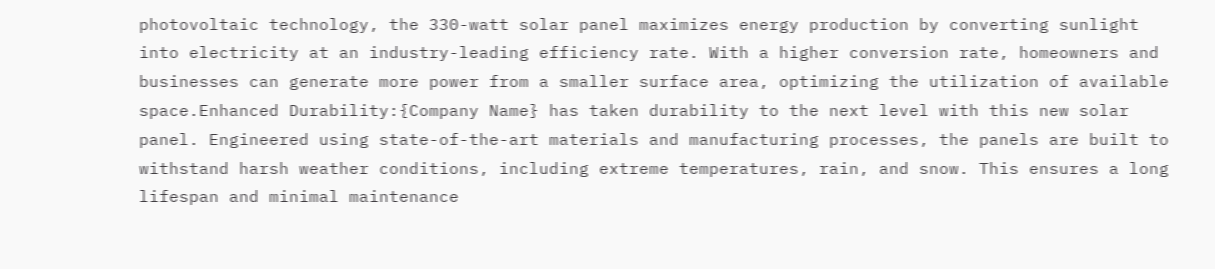photovoltaic technology, the 330-watt solar panel maximizes energy production by converting sunlight into electricity at an industry-leading efficiency rate. With a higher conversion rate, homeowners and businesses can generate more power from a smaller surface area, optimizing the utilization of available space.Enhanced Durability:{Company Name} has taken durability to the next level with this new solar panel. Engineered using state-of-the-art materials and manufacturing processes, the panels are built to withstand harsh weather conditions, including extreme temperatures, rain, and snow. This ensures a long lifespan and minimal maintenance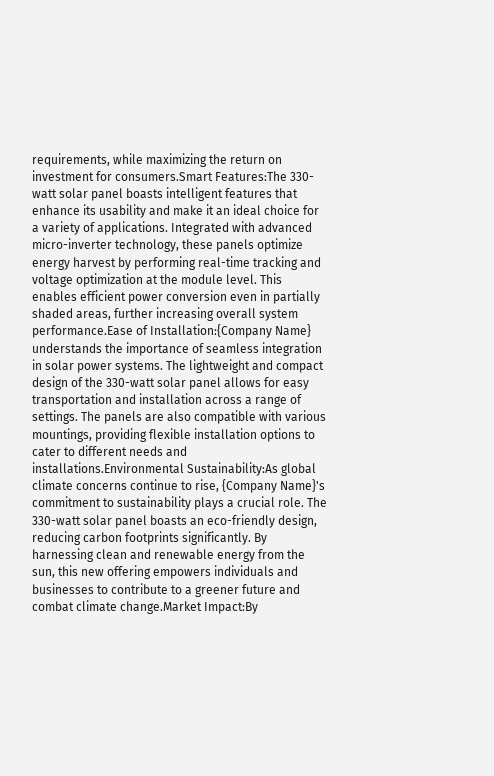requirements, while maximizing the return on investment for consumers.Smart Features:The 330-watt solar panel boasts intelligent features that enhance its usability and make it an ideal choice for a variety of applications. Integrated with advanced micro-inverter technology, these panels optimize energy harvest by performing real-time tracking and voltage optimization at the module level. This enables efficient power conversion even in partially shaded areas, further increasing overall system performance.Ease of Installation:{Company Name} understands the importance of seamless integration in solar power systems. The lightweight and compact design of the 330-watt solar panel allows for easy transportation and installation across a range of settings. The panels are also compatible with various mountings, providing flexible installation options to cater to different needs and installations.Environmental Sustainability:As global climate concerns continue to rise, {Company Name}'s commitment to sustainability plays a crucial role. The 330-watt solar panel boasts an eco-friendly design, reducing carbon footprints significantly. By harnessing clean and renewable energy from the sun, this new offering empowers individuals and businesses to contribute to a greener future and combat climate change.Market Impact:By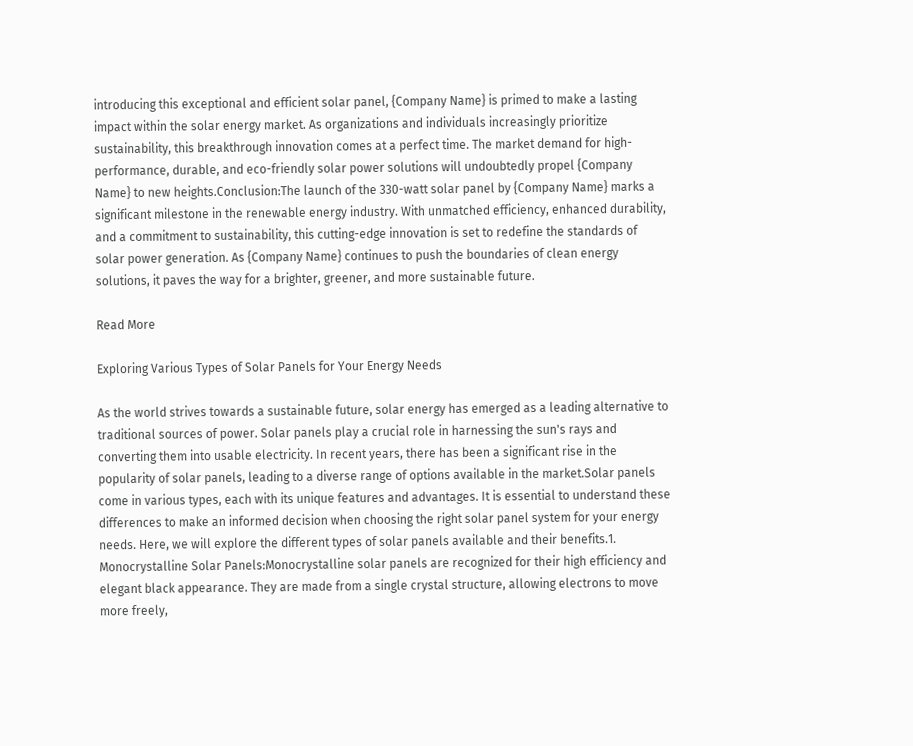introducing this exceptional and efficient solar panel, {Company Name} is primed to make a lasting impact within the solar energy market. As organizations and individuals increasingly prioritize sustainability, this breakthrough innovation comes at a perfect time. The market demand for high-performance, durable, and eco-friendly solar power solutions will undoubtedly propel {Company Name} to new heights.Conclusion:The launch of the 330-watt solar panel by {Company Name} marks a significant milestone in the renewable energy industry. With unmatched efficiency, enhanced durability, and a commitment to sustainability, this cutting-edge innovation is set to redefine the standards of solar power generation. As {Company Name} continues to push the boundaries of clean energy solutions, it paves the way for a brighter, greener, and more sustainable future.

Read More

Exploring Various Types of Solar Panels for Your Energy Needs

As the world strives towards a sustainable future, solar energy has emerged as a leading alternative to traditional sources of power. Solar panels play a crucial role in harnessing the sun's rays and converting them into usable electricity. In recent years, there has been a significant rise in the popularity of solar panels, leading to a diverse range of options available in the market.Solar panels come in various types, each with its unique features and advantages. It is essential to understand these differences to make an informed decision when choosing the right solar panel system for your energy needs. Here, we will explore the different types of solar panels available and their benefits.1. Monocrystalline Solar Panels:Monocrystalline solar panels are recognized for their high efficiency and elegant black appearance. They are made from a single crystal structure, allowing electrons to move more freely,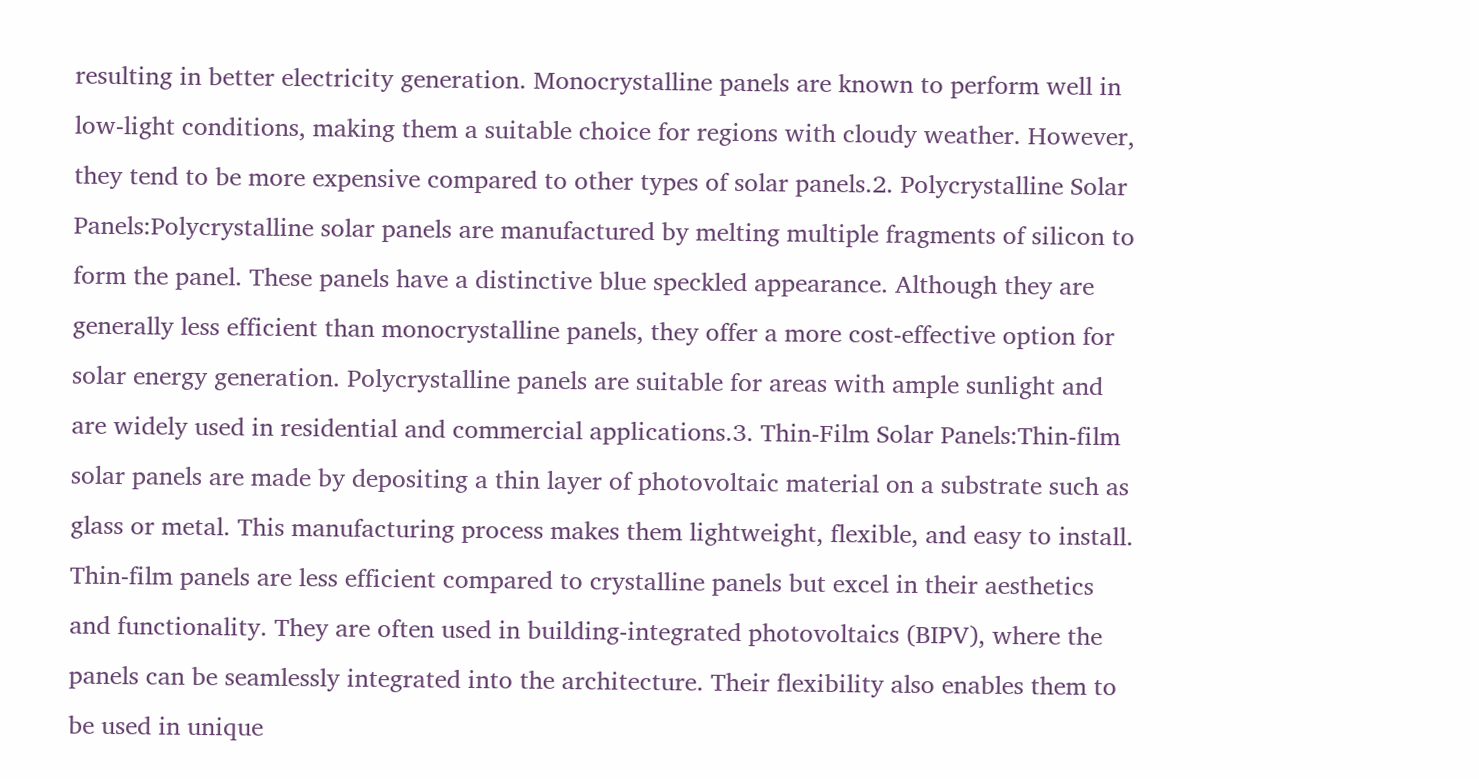resulting in better electricity generation. Monocrystalline panels are known to perform well in low-light conditions, making them a suitable choice for regions with cloudy weather. However, they tend to be more expensive compared to other types of solar panels.2. Polycrystalline Solar Panels:Polycrystalline solar panels are manufactured by melting multiple fragments of silicon to form the panel. These panels have a distinctive blue speckled appearance. Although they are generally less efficient than monocrystalline panels, they offer a more cost-effective option for solar energy generation. Polycrystalline panels are suitable for areas with ample sunlight and are widely used in residential and commercial applications.3. Thin-Film Solar Panels:Thin-film solar panels are made by depositing a thin layer of photovoltaic material on a substrate such as glass or metal. This manufacturing process makes them lightweight, flexible, and easy to install. Thin-film panels are less efficient compared to crystalline panels but excel in their aesthetics and functionality. They are often used in building-integrated photovoltaics (BIPV), where the panels can be seamlessly integrated into the architecture. Their flexibility also enables them to be used in unique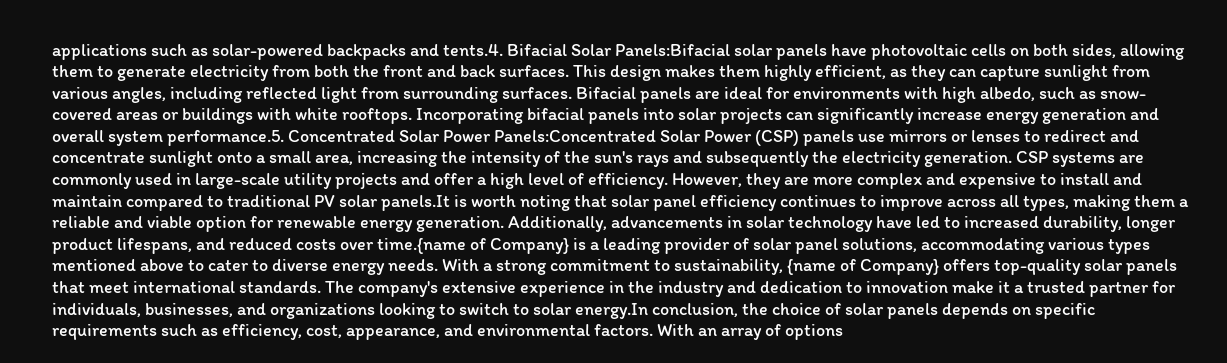applications such as solar-powered backpacks and tents.4. Bifacial Solar Panels:Bifacial solar panels have photovoltaic cells on both sides, allowing them to generate electricity from both the front and back surfaces. This design makes them highly efficient, as they can capture sunlight from various angles, including reflected light from surrounding surfaces. Bifacial panels are ideal for environments with high albedo, such as snow-covered areas or buildings with white rooftops. Incorporating bifacial panels into solar projects can significantly increase energy generation and overall system performance.5. Concentrated Solar Power Panels:Concentrated Solar Power (CSP) panels use mirrors or lenses to redirect and concentrate sunlight onto a small area, increasing the intensity of the sun's rays and subsequently the electricity generation. CSP systems are commonly used in large-scale utility projects and offer a high level of efficiency. However, they are more complex and expensive to install and maintain compared to traditional PV solar panels.It is worth noting that solar panel efficiency continues to improve across all types, making them a reliable and viable option for renewable energy generation. Additionally, advancements in solar technology have led to increased durability, longer product lifespans, and reduced costs over time.{name of Company} is a leading provider of solar panel solutions, accommodating various types mentioned above to cater to diverse energy needs. With a strong commitment to sustainability, {name of Company} offers top-quality solar panels that meet international standards. The company's extensive experience in the industry and dedication to innovation make it a trusted partner for individuals, businesses, and organizations looking to switch to solar energy.In conclusion, the choice of solar panels depends on specific requirements such as efficiency, cost, appearance, and environmental factors. With an array of options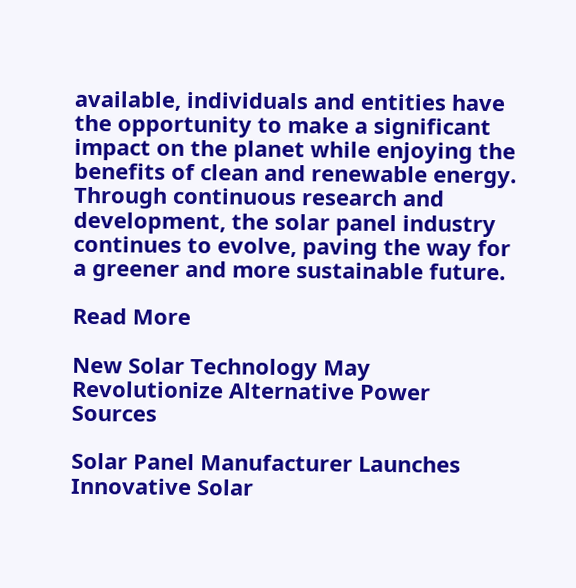available, individuals and entities have the opportunity to make a significant impact on the planet while enjoying the benefits of clean and renewable energy. Through continuous research and development, the solar panel industry continues to evolve, paving the way for a greener and more sustainable future.

Read More

New Solar Technology May Revolutionize Alternative Power Sources

Solar Panel Manufacturer Launches Innovative Solar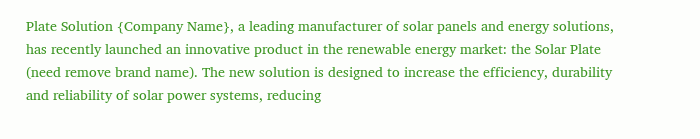Plate Solution {Company Name}, a leading manufacturer of solar panels and energy solutions, has recently launched an innovative product in the renewable energy market: the Solar Plate (need remove brand name). The new solution is designed to increase the efficiency, durability and reliability of solar power systems, reducing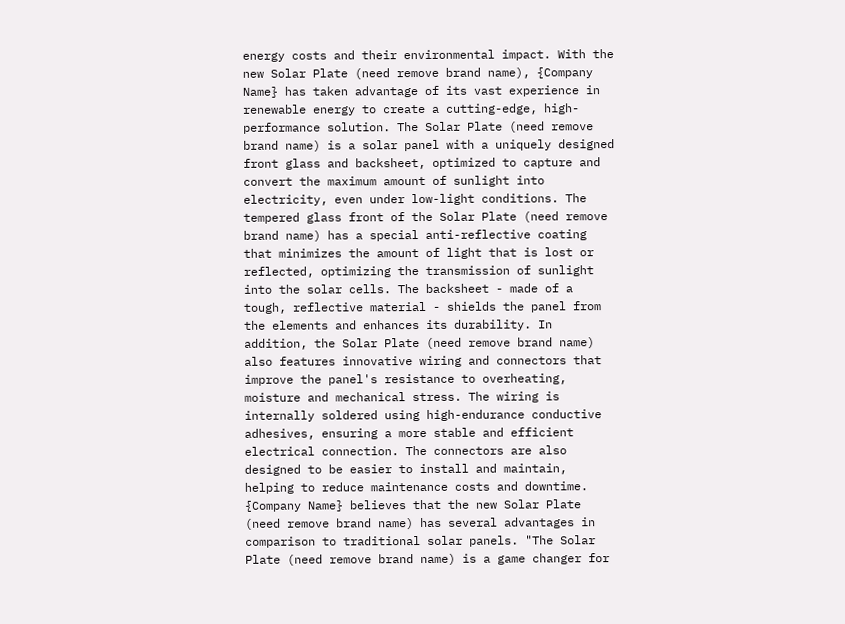energy costs and their environmental impact. With the new Solar Plate (need remove brand name), {Company Name} has taken advantage of its vast experience in renewable energy to create a cutting-edge, high-performance solution. The Solar Plate (need remove brand name) is a solar panel with a uniquely designed front glass and backsheet, optimized to capture and convert the maximum amount of sunlight into electricity, even under low-light conditions. The tempered glass front of the Solar Plate (need remove brand name) has a special anti-reflective coating that minimizes the amount of light that is lost or reflected, optimizing the transmission of sunlight into the solar cells. The backsheet - made of a tough, reflective material - shields the panel from the elements and enhances its durability. In addition, the Solar Plate (need remove brand name) also features innovative wiring and connectors that improve the panel's resistance to overheating, moisture and mechanical stress. The wiring is internally soldered using high-endurance conductive adhesives, ensuring a more stable and efficient electrical connection. The connectors are also designed to be easier to install and maintain, helping to reduce maintenance costs and downtime. {Company Name} believes that the new Solar Plate (need remove brand name) has several advantages in comparison to traditional solar panels. "The Solar Plate (need remove brand name) is a game changer for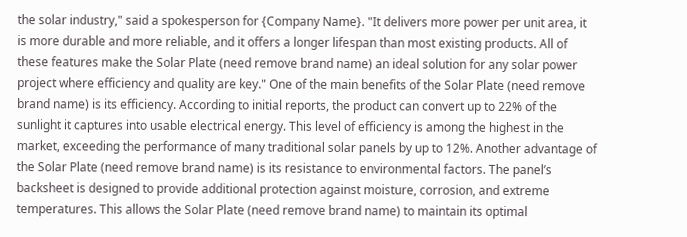the solar industry," said a spokesperson for {Company Name}. "It delivers more power per unit area, it is more durable and more reliable, and it offers a longer lifespan than most existing products. All of these features make the Solar Plate (need remove brand name) an ideal solution for any solar power project where efficiency and quality are key." One of the main benefits of the Solar Plate (need remove brand name) is its efficiency. According to initial reports, the product can convert up to 22% of the sunlight it captures into usable electrical energy. This level of efficiency is among the highest in the market, exceeding the performance of many traditional solar panels by up to 12%. Another advantage of the Solar Plate (need remove brand name) is its resistance to environmental factors. The panel’s backsheet is designed to provide additional protection against moisture, corrosion, and extreme temperatures. This allows the Solar Plate (need remove brand name) to maintain its optimal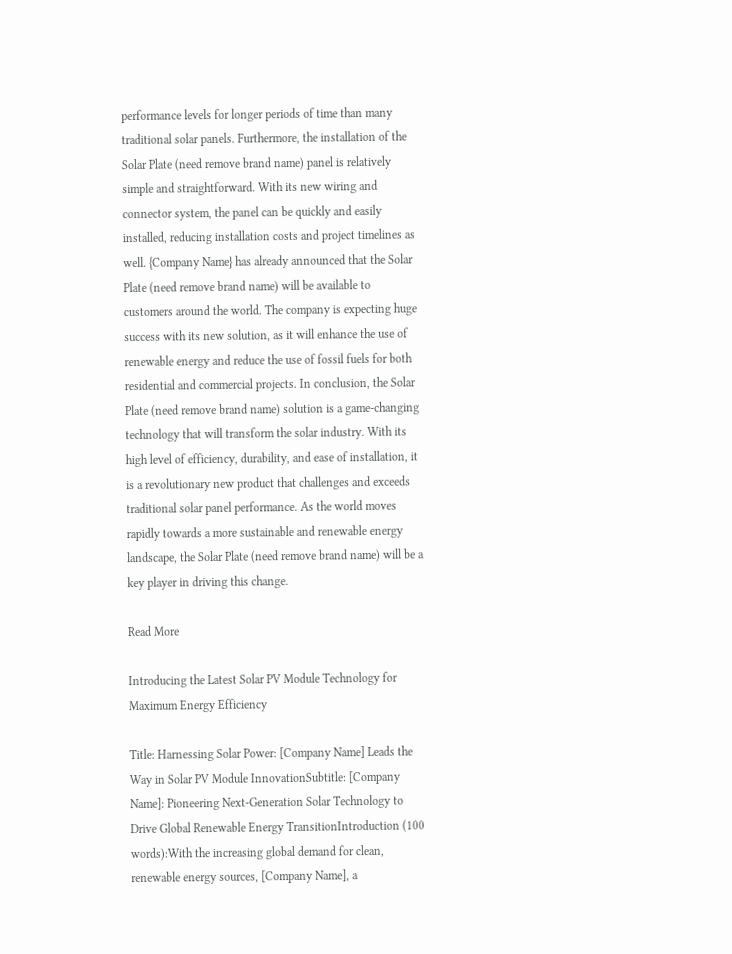performance levels for longer periods of time than many traditional solar panels. Furthermore, the installation of the Solar Plate (need remove brand name) panel is relatively simple and straightforward. With its new wiring and connector system, the panel can be quickly and easily installed, reducing installation costs and project timelines as well. {Company Name} has already announced that the Solar Plate (need remove brand name) will be available to customers around the world. The company is expecting huge success with its new solution, as it will enhance the use of renewable energy and reduce the use of fossil fuels for both residential and commercial projects. In conclusion, the Solar Plate (need remove brand name) solution is a game-changing technology that will transform the solar industry. With its high level of efficiency, durability, and ease of installation, it is a revolutionary new product that challenges and exceeds traditional solar panel performance. As the world moves rapidly towards a more sustainable and renewable energy landscape, the Solar Plate (need remove brand name) will be a key player in driving this change.

Read More

Introducing the Latest Solar PV Module Technology for Maximum Energy Efficiency

Title: Harnessing Solar Power: [Company Name] Leads the Way in Solar PV Module InnovationSubtitle: [Company Name]: Pioneering Next-Generation Solar Technology to Drive Global Renewable Energy TransitionIntroduction (100 words):With the increasing global demand for clean, renewable energy sources, [Company Name], a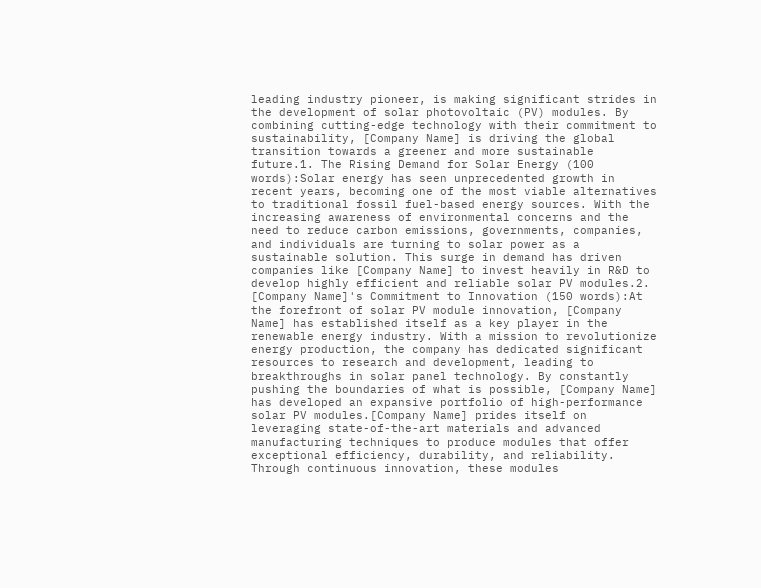leading industry pioneer, is making significant strides in the development of solar photovoltaic (PV) modules. By combining cutting-edge technology with their commitment to sustainability, [Company Name] is driving the global transition towards a greener and more sustainable future.1. The Rising Demand for Solar Energy (100 words):Solar energy has seen unprecedented growth in recent years, becoming one of the most viable alternatives to traditional fossil fuel-based energy sources. With the increasing awareness of environmental concerns and the need to reduce carbon emissions, governments, companies, and individuals are turning to solar power as a sustainable solution. This surge in demand has driven companies like [Company Name] to invest heavily in R&D to develop highly efficient and reliable solar PV modules.2. [Company Name]'s Commitment to Innovation (150 words):At the forefront of solar PV module innovation, [Company Name] has established itself as a key player in the renewable energy industry. With a mission to revolutionize energy production, the company has dedicated significant resources to research and development, leading to breakthroughs in solar panel technology. By constantly pushing the boundaries of what is possible, [Company Name] has developed an expansive portfolio of high-performance solar PV modules.[Company Name] prides itself on leveraging state-of-the-art materials and advanced manufacturing techniques to produce modules that offer exceptional efficiency, durability, and reliability. Through continuous innovation, these modules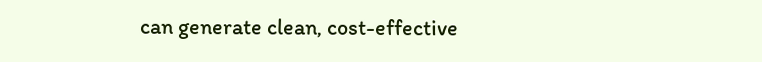can generate clean, cost-effective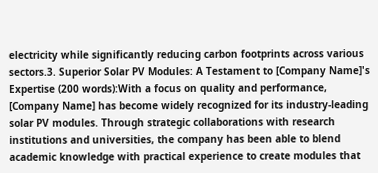electricity while significantly reducing carbon footprints across various sectors.3. Superior Solar PV Modules: A Testament to [Company Name]'s Expertise (200 words):With a focus on quality and performance, [Company Name] has become widely recognized for its industry-leading solar PV modules. Through strategic collaborations with research institutions and universities, the company has been able to blend academic knowledge with practical experience to create modules that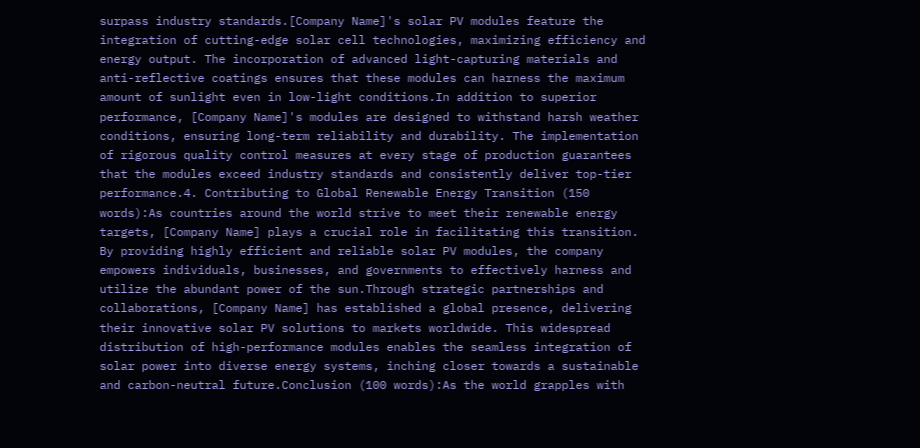surpass industry standards.[Company Name]'s solar PV modules feature the integration of cutting-edge solar cell technologies, maximizing efficiency and energy output. The incorporation of advanced light-capturing materials and anti-reflective coatings ensures that these modules can harness the maximum amount of sunlight even in low-light conditions.In addition to superior performance, [Company Name]'s modules are designed to withstand harsh weather conditions, ensuring long-term reliability and durability. The implementation of rigorous quality control measures at every stage of production guarantees that the modules exceed industry standards and consistently deliver top-tier performance.4. Contributing to Global Renewable Energy Transition (150 words):As countries around the world strive to meet their renewable energy targets, [Company Name] plays a crucial role in facilitating this transition. By providing highly efficient and reliable solar PV modules, the company empowers individuals, businesses, and governments to effectively harness and utilize the abundant power of the sun.Through strategic partnerships and collaborations, [Company Name] has established a global presence, delivering their innovative solar PV solutions to markets worldwide. This widespread distribution of high-performance modules enables the seamless integration of solar power into diverse energy systems, inching closer towards a sustainable and carbon-neutral future.Conclusion (100 words):As the world grapples with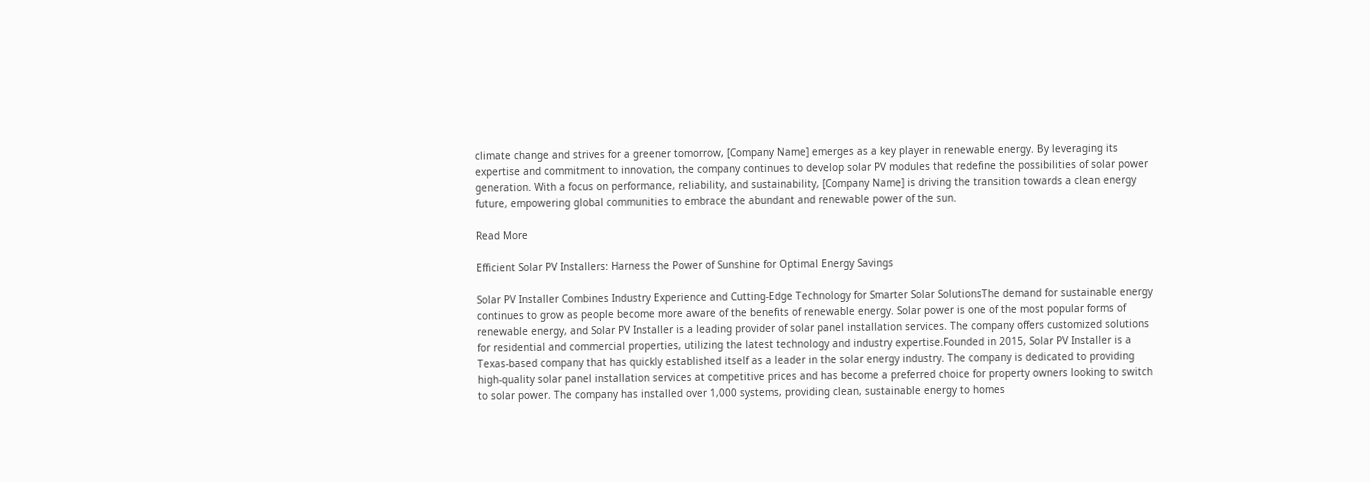climate change and strives for a greener tomorrow, [Company Name] emerges as a key player in renewable energy. By leveraging its expertise and commitment to innovation, the company continues to develop solar PV modules that redefine the possibilities of solar power generation. With a focus on performance, reliability, and sustainability, [Company Name] is driving the transition towards a clean energy future, empowering global communities to embrace the abundant and renewable power of the sun.

Read More

Efficient Solar PV Installers: Harness the Power of Sunshine for Optimal Energy Savings

Solar PV Installer Combines Industry Experience and Cutting-Edge Technology for Smarter Solar SolutionsThe demand for sustainable energy continues to grow as people become more aware of the benefits of renewable energy. Solar power is one of the most popular forms of renewable energy, and Solar PV Installer is a leading provider of solar panel installation services. The company offers customized solutions for residential and commercial properties, utilizing the latest technology and industry expertise.Founded in 2015, Solar PV Installer is a Texas-based company that has quickly established itself as a leader in the solar energy industry. The company is dedicated to providing high-quality solar panel installation services at competitive prices and has become a preferred choice for property owners looking to switch to solar power. The company has installed over 1,000 systems, providing clean, sustainable energy to homes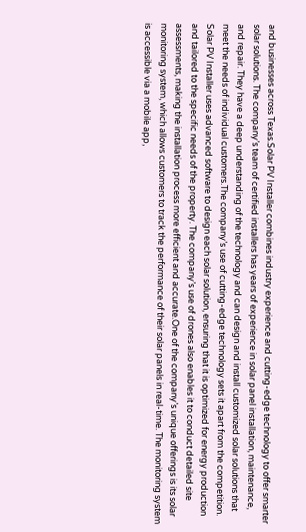and businesses across Texas.Solar PV Installer combines industry experience and cutting-edge technology to offer smarter solar solutions. The company’s team of certified installers has years of experience in solar panel installation, maintenance, and repair. They have a deep understanding of the technology and can design and install customized solar solutions that meet the needs of individual customers.The company’s use of cutting-edge technology sets it apart from the competition. Solar PV Installer uses advanced software to design each solar solution, ensuring that it is optimized for energy production and tailored to the specific needs of the property. The company’s use of drones also enables it to conduct detailed site assessments, making the installation process more efficient and accurate.One of the company’s unique offerings is its solar monitoring system, which allows customers to track the performance of their solar panels in real-time. The monitoring system is accessible via a mobile app,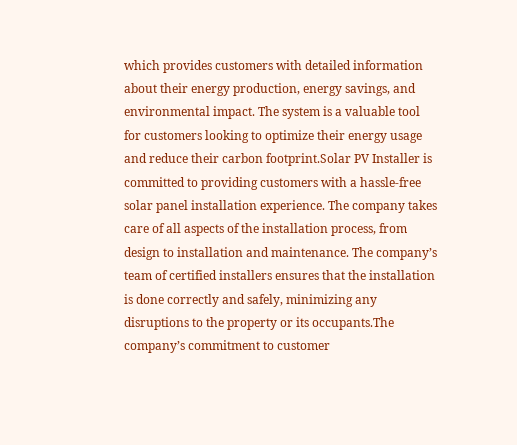which provides customers with detailed information about their energy production, energy savings, and environmental impact. The system is a valuable tool for customers looking to optimize their energy usage and reduce their carbon footprint.Solar PV Installer is committed to providing customers with a hassle-free solar panel installation experience. The company takes care of all aspects of the installation process, from design to installation and maintenance. The company’s team of certified installers ensures that the installation is done correctly and safely, minimizing any disruptions to the property or its occupants.The company’s commitment to customer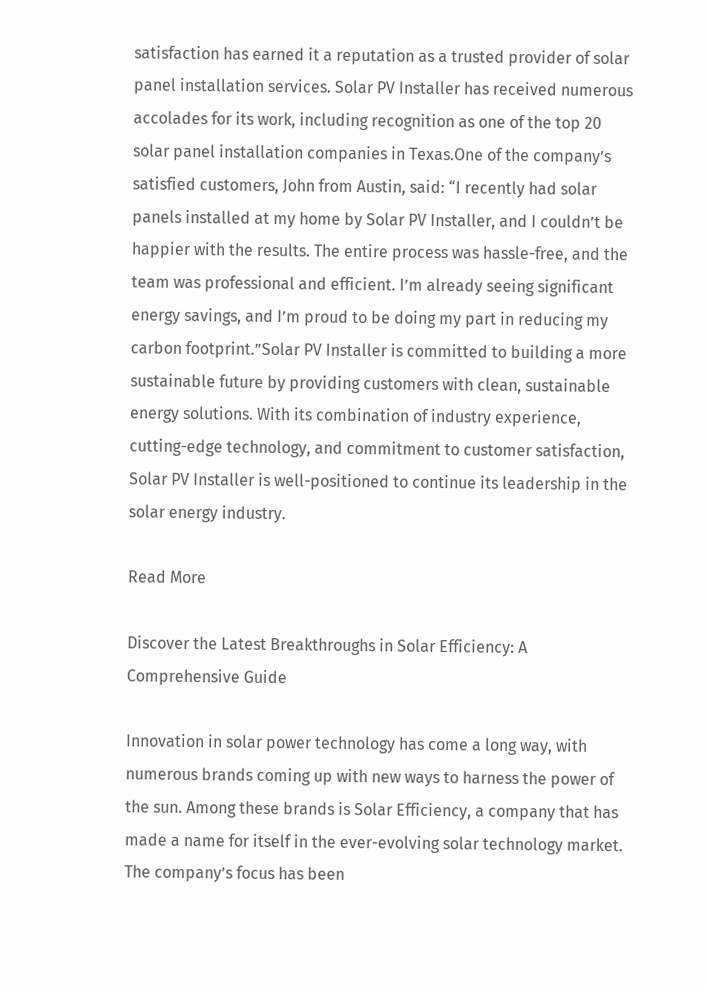satisfaction has earned it a reputation as a trusted provider of solar panel installation services. Solar PV Installer has received numerous accolades for its work, including recognition as one of the top 20 solar panel installation companies in Texas.One of the company’s satisfied customers, John from Austin, said: “I recently had solar panels installed at my home by Solar PV Installer, and I couldn’t be happier with the results. The entire process was hassle-free, and the team was professional and efficient. I’m already seeing significant energy savings, and I’m proud to be doing my part in reducing my carbon footprint.”Solar PV Installer is committed to building a more sustainable future by providing customers with clean, sustainable energy solutions. With its combination of industry experience, cutting-edge technology, and commitment to customer satisfaction, Solar PV Installer is well-positioned to continue its leadership in the solar energy industry.

Read More

Discover the Latest Breakthroughs in Solar Efficiency: A Comprehensive Guide

Innovation in solar power technology has come a long way, with numerous brands coming up with new ways to harness the power of the sun. Among these brands is Solar Efficiency, a company that has made a name for itself in the ever-evolving solar technology market. The company’s focus has been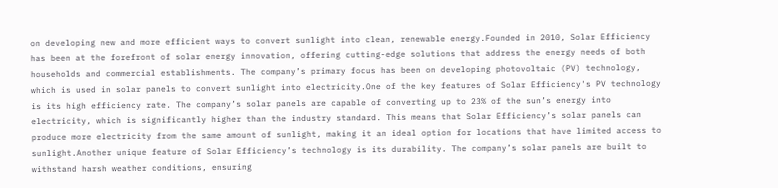on developing new and more efficient ways to convert sunlight into clean, renewable energy.Founded in 2010, Solar Efficiency has been at the forefront of solar energy innovation, offering cutting-edge solutions that address the energy needs of both households and commercial establishments. The company’s primary focus has been on developing photovoltaic (PV) technology, which is used in solar panels to convert sunlight into electricity.One of the key features of Solar Efficiency's PV technology is its high efficiency rate. The company’s solar panels are capable of converting up to 23% of the sun’s energy into electricity, which is significantly higher than the industry standard. This means that Solar Efficiency’s solar panels can produce more electricity from the same amount of sunlight, making it an ideal option for locations that have limited access to sunlight.Another unique feature of Solar Efficiency’s technology is its durability. The company’s solar panels are built to withstand harsh weather conditions, ensuring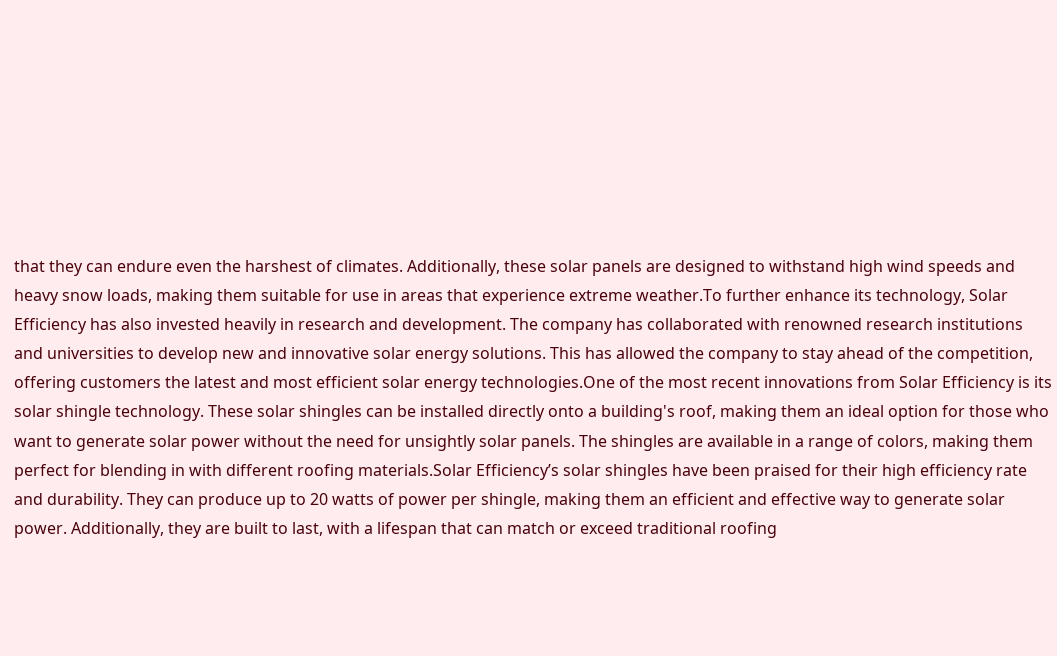that they can endure even the harshest of climates. Additionally, these solar panels are designed to withstand high wind speeds and heavy snow loads, making them suitable for use in areas that experience extreme weather.To further enhance its technology, Solar Efficiency has also invested heavily in research and development. The company has collaborated with renowned research institutions and universities to develop new and innovative solar energy solutions. This has allowed the company to stay ahead of the competition, offering customers the latest and most efficient solar energy technologies.One of the most recent innovations from Solar Efficiency is its solar shingle technology. These solar shingles can be installed directly onto a building's roof, making them an ideal option for those who want to generate solar power without the need for unsightly solar panels. The shingles are available in a range of colors, making them perfect for blending in with different roofing materials.Solar Efficiency’s solar shingles have been praised for their high efficiency rate and durability. They can produce up to 20 watts of power per shingle, making them an efficient and effective way to generate solar power. Additionally, they are built to last, with a lifespan that can match or exceed traditional roofing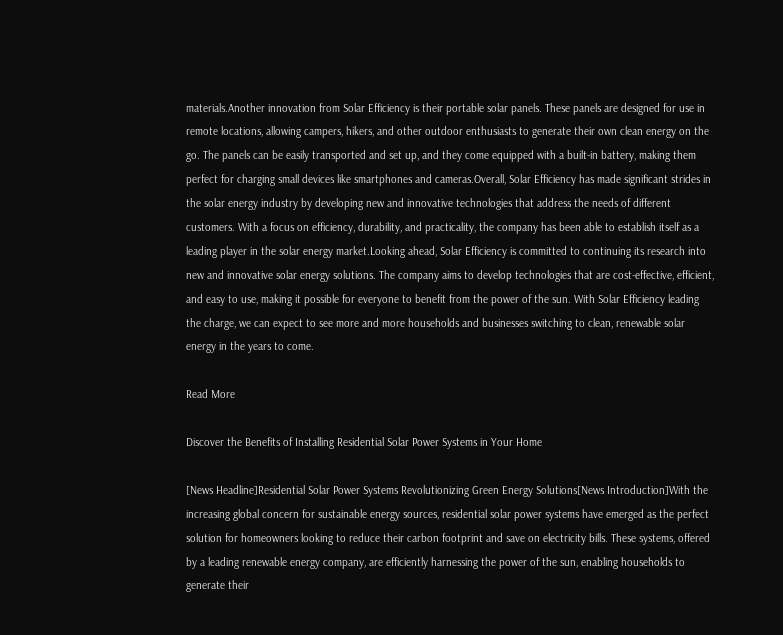materials.Another innovation from Solar Efficiency is their portable solar panels. These panels are designed for use in remote locations, allowing campers, hikers, and other outdoor enthusiasts to generate their own clean energy on the go. The panels can be easily transported and set up, and they come equipped with a built-in battery, making them perfect for charging small devices like smartphones and cameras.Overall, Solar Efficiency has made significant strides in the solar energy industry by developing new and innovative technologies that address the needs of different customers. With a focus on efficiency, durability, and practicality, the company has been able to establish itself as a leading player in the solar energy market.Looking ahead, Solar Efficiency is committed to continuing its research into new and innovative solar energy solutions. The company aims to develop technologies that are cost-effective, efficient, and easy to use, making it possible for everyone to benefit from the power of the sun. With Solar Efficiency leading the charge, we can expect to see more and more households and businesses switching to clean, renewable solar energy in the years to come.

Read More

Discover the Benefits of Installing Residential Solar Power Systems in Your Home

[News Headline]Residential Solar Power Systems Revolutionizing Green Energy Solutions[News Introduction]With the increasing global concern for sustainable energy sources, residential solar power systems have emerged as the perfect solution for homeowners looking to reduce their carbon footprint and save on electricity bills. These systems, offered by a leading renewable energy company, are efficiently harnessing the power of the sun, enabling households to generate their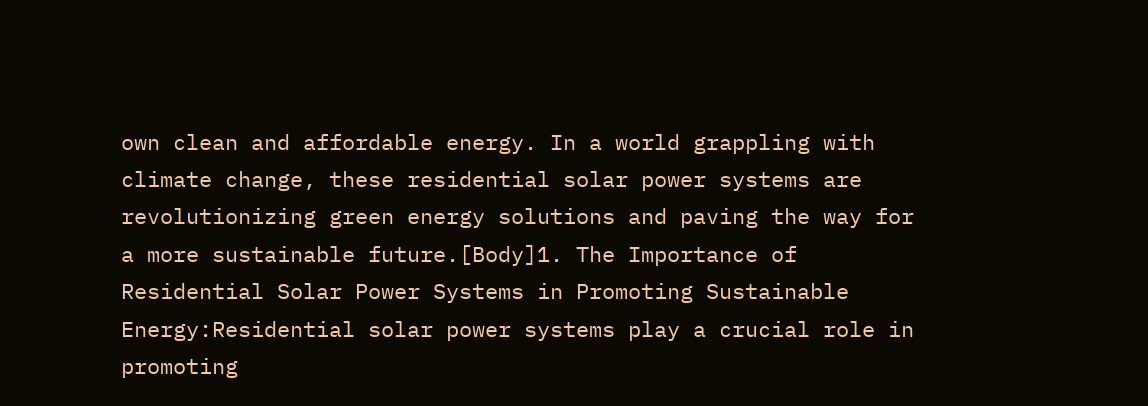own clean and affordable energy. In a world grappling with climate change, these residential solar power systems are revolutionizing green energy solutions and paving the way for a more sustainable future.[Body]1. The Importance of Residential Solar Power Systems in Promoting Sustainable Energy:Residential solar power systems play a crucial role in promoting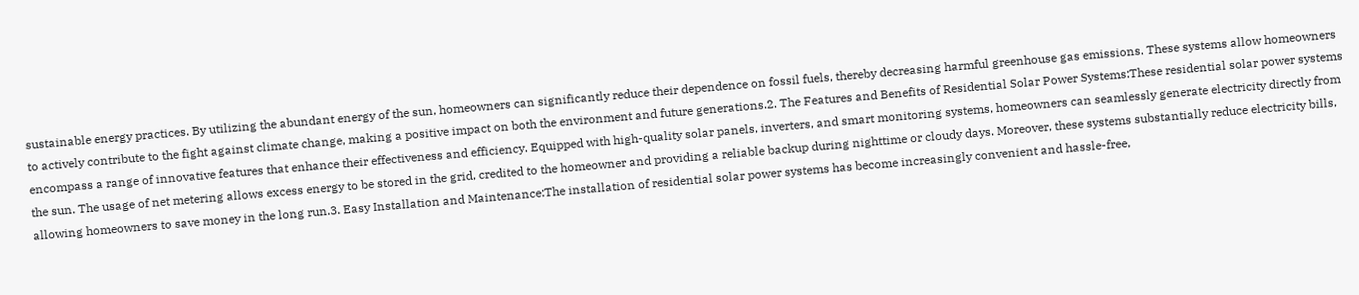sustainable energy practices. By utilizing the abundant energy of the sun, homeowners can significantly reduce their dependence on fossil fuels, thereby decreasing harmful greenhouse gas emissions. These systems allow homeowners to actively contribute to the fight against climate change, making a positive impact on both the environment and future generations.2. The Features and Benefits of Residential Solar Power Systems:These residential solar power systems encompass a range of innovative features that enhance their effectiveness and efficiency. Equipped with high-quality solar panels, inverters, and smart monitoring systems, homeowners can seamlessly generate electricity directly from the sun. The usage of net metering allows excess energy to be stored in the grid, credited to the homeowner and providing a reliable backup during nighttime or cloudy days. Moreover, these systems substantially reduce electricity bills, allowing homeowners to save money in the long run.3. Easy Installation and Maintenance:The installation of residential solar power systems has become increasingly convenient and hassle-free,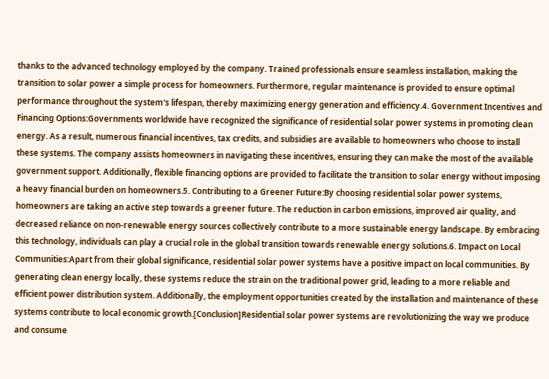thanks to the advanced technology employed by the company. Trained professionals ensure seamless installation, making the transition to solar power a simple process for homeowners. Furthermore, regular maintenance is provided to ensure optimal performance throughout the system's lifespan, thereby maximizing energy generation and efficiency.4. Government Incentives and Financing Options:Governments worldwide have recognized the significance of residential solar power systems in promoting clean energy. As a result, numerous financial incentives, tax credits, and subsidies are available to homeowners who choose to install these systems. The company assists homeowners in navigating these incentives, ensuring they can make the most of the available government support. Additionally, flexible financing options are provided to facilitate the transition to solar energy without imposing a heavy financial burden on homeowners.5. Contributing to a Greener Future:By choosing residential solar power systems, homeowners are taking an active step towards a greener future. The reduction in carbon emissions, improved air quality, and decreased reliance on non-renewable energy sources collectively contribute to a more sustainable energy landscape. By embracing this technology, individuals can play a crucial role in the global transition towards renewable energy solutions.6. Impact on Local Communities:Apart from their global significance, residential solar power systems have a positive impact on local communities. By generating clean energy locally, these systems reduce the strain on the traditional power grid, leading to a more reliable and efficient power distribution system. Additionally, the employment opportunities created by the installation and maintenance of these systems contribute to local economic growth.[Conclusion]Residential solar power systems are revolutionizing the way we produce and consume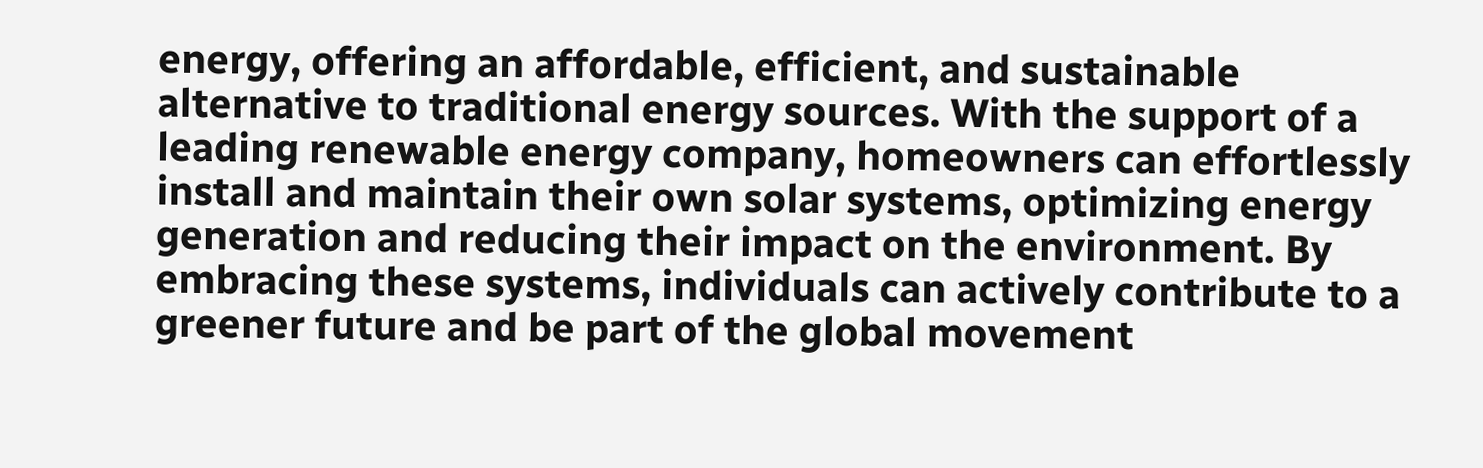energy, offering an affordable, efficient, and sustainable alternative to traditional energy sources. With the support of a leading renewable energy company, homeowners can effortlessly install and maintain their own solar systems, optimizing energy generation and reducing their impact on the environment. By embracing these systems, individuals can actively contribute to a greener future and be part of the global movement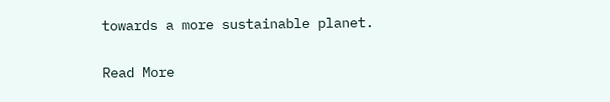towards a more sustainable planet.

Read More